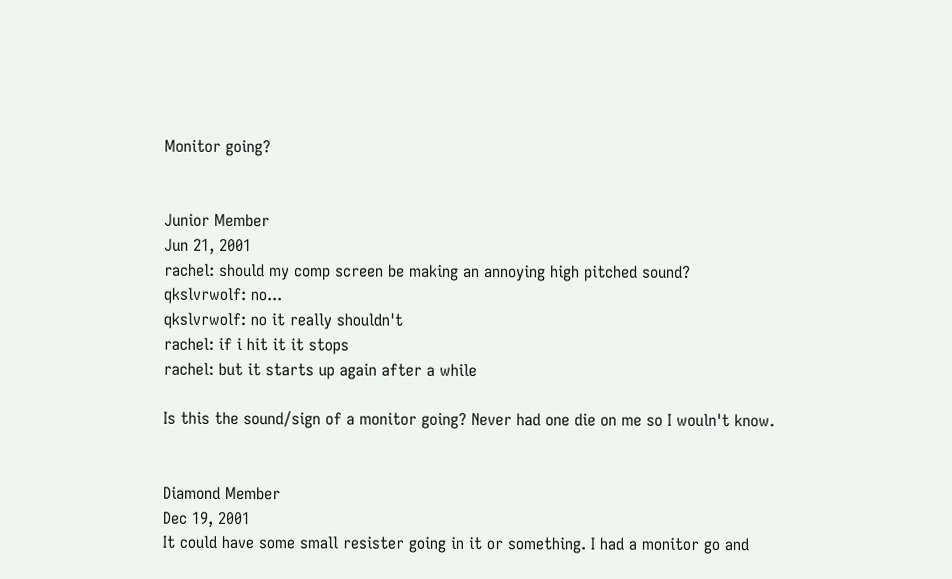Monitor going?


Junior Member
Jun 21, 2001
rachel: should my comp screen be making an annoying high pitched sound?
qkslvrwolf: no...
qkslvrwolf: no it really shouldn't
rachel: if i hit it it stops
rachel: but it starts up again after a while

Is this the sound/sign of a monitor going? Never had one die on me so I wouln't know.


Diamond Member
Dec 19, 2001
It could have some small resister going in it or something. I had a monitor go and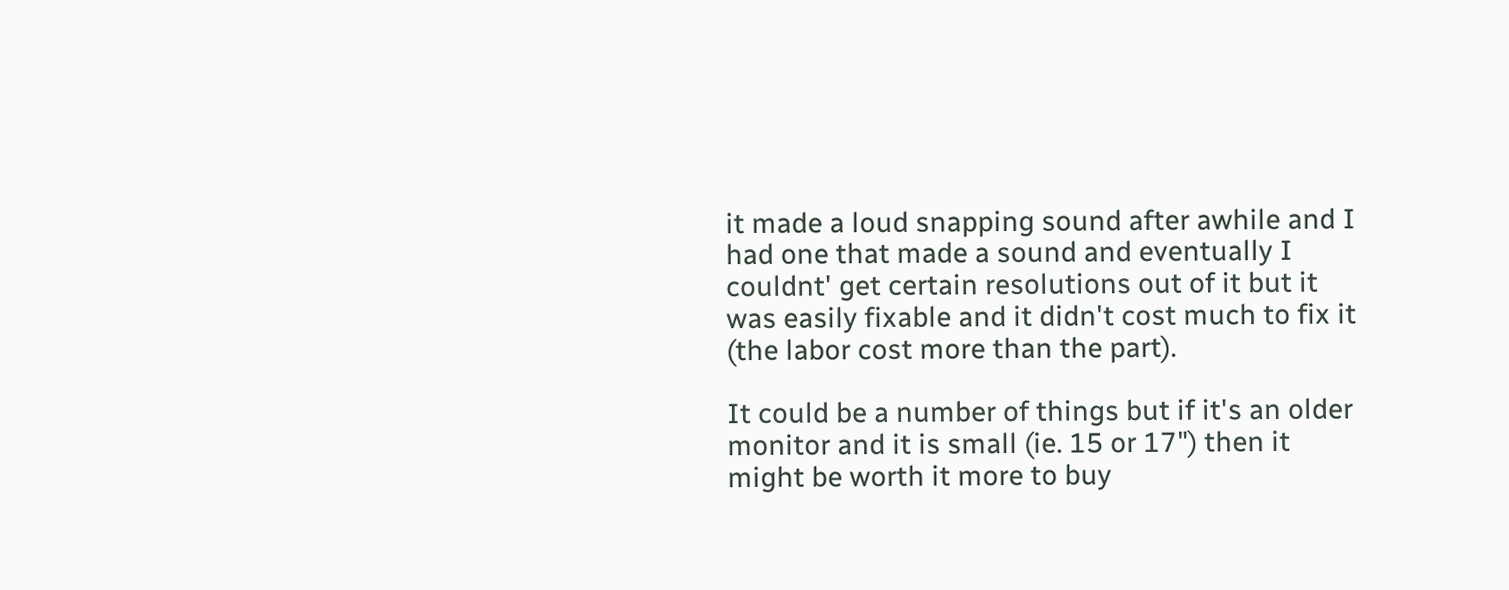it made a loud snapping sound after awhile and I had one that made a sound and eventually I couldnt' get certain resolutions out of it but it was easily fixable and it didn't cost much to fix it (the labor cost more than the part).

It could be a number of things but if it's an older monitor and it is small (ie. 15 or 17") then it might be worth it more to buy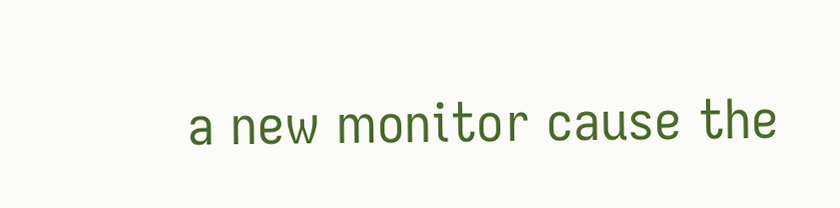a new monitor cause the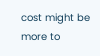cost might be more to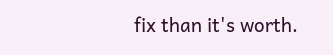fix than it's worth.